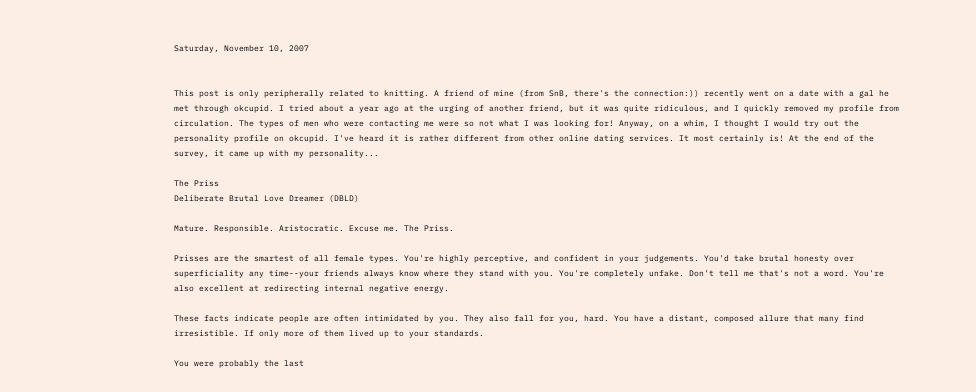Saturday, November 10, 2007


This post is only peripherally related to knitting. A friend of mine (from SnB, there's the connection:)) recently went on a date with a gal he met through okcupid. I tried about a year ago at the urging of another friend, but it was quite ridiculous, and I quickly removed my profile from circulation. The types of men who were contacting me were so not what I was looking for! Anyway, on a whim, I thought I would try out the personality profile on okcupid. I've heard it is rather different from other online dating services. It most certainly is! At the end of the survey, it came up with my personality...

The Priss
Deliberate Brutal Love Dreamer (DBLD)

Mature. Responsible. Aristocratic. Excuse me. The Priss.

Prisses are the smartest of all female types. You're highly perceptive, and confident in your judgements. You'd take brutal honesty over superficiality any time--your friends always know where they stand with you. You're completely unfake. Don't tell me that's not a word. You're also excellent at redirecting internal negative energy.

These facts indicate people are often intimidated by you. They also fall for you, hard. You have a distant, composed allure that many find irresistible. If only more of them lived up to your standards.

You were probably the last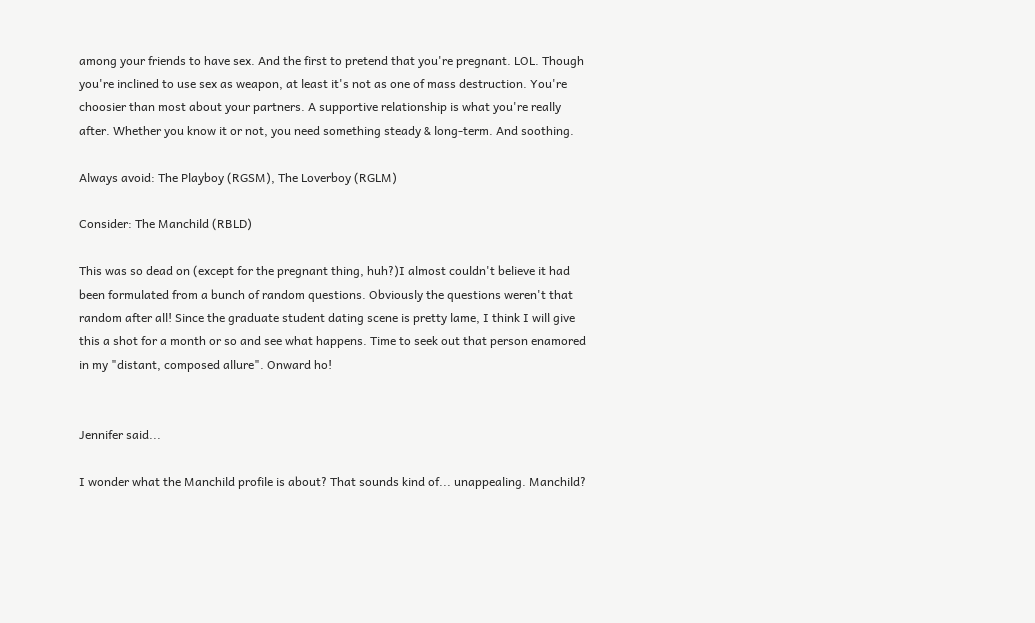among your friends to have sex. And the first to pretend that you're pregnant. LOL. Though you're inclined to use sex as weapon, at least it's not as one of mass destruction. You're choosier than most about your partners. A supportive relationship is what you're really after. Whether you know it or not, you need something steady & long-term. And soothing.

Always avoid: The Playboy (RGSM), The Loverboy (RGLM)

Consider: The Manchild (RBLD)

This was so dead on (except for the pregnant thing, huh?)I almost couldn't believe it had been formulated from a bunch of random questions. Obviously the questions weren't that random after all! Since the graduate student dating scene is pretty lame, I think I will give this a shot for a month or so and see what happens. Time to seek out that person enamored in my "distant, composed allure". Onward ho!


Jennifer said...

I wonder what the Manchild profile is about? That sounds kind of... unappealing. Manchild?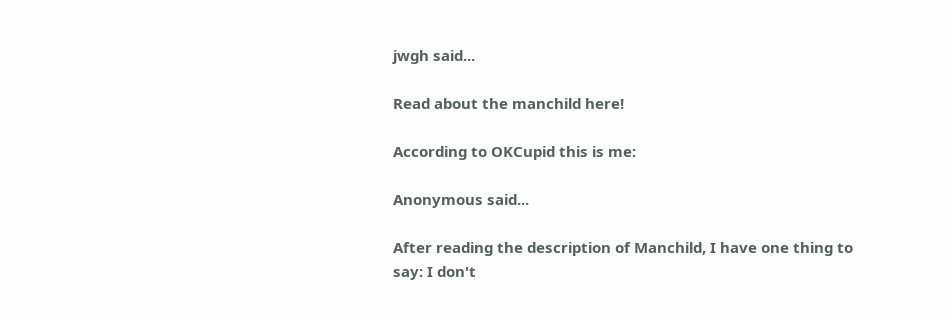jwgh said...

Read about the manchild here!

According to OKCupid this is me:

Anonymous said...

After reading the description of Manchild, I have one thing to say: I don't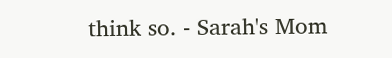think so. - Sarah's Mom